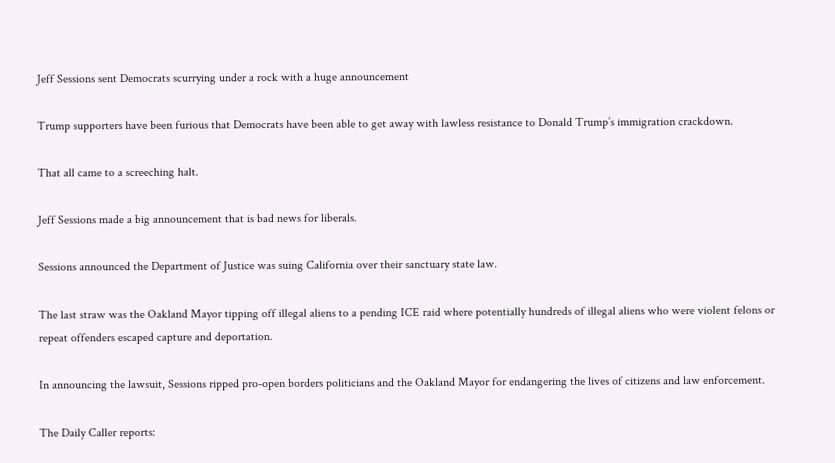Jeff Sessions sent Democrats scurrying under a rock with a huge announcement

Trump supporters have been furious that Democrats have been able to get away with lawless resistance to Donald Trump’s immigration crackdown.

That all came to a screeching halt.

Jeff Sessions made a big announcement that is bad news for liberals.

Sessions announced the Department of Justice was suing California over their sanctuary state law.

The last straw was the Oakland Mayor tipping off illegal aliens to a pending ICE raid where potentially hundreds of illegal aliens who were violent felons or repeat offenders escaped capture and deportation.

In announcing the lawsuit, Sessions ripped pro-open borders politicians and the Oakland Mayor for endangering the lives of citizens and law enforcement.

The Daily Caller reports: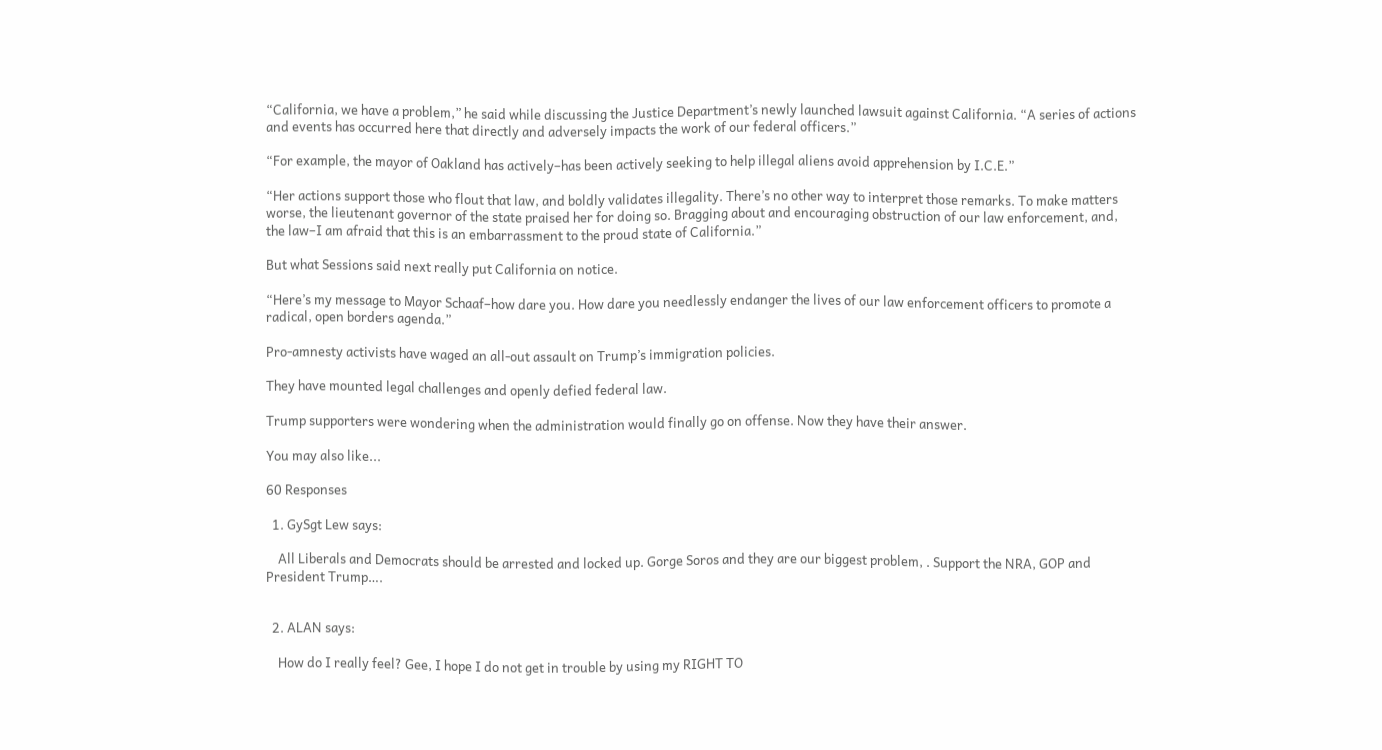“California, we have a problem,” he said while discussing the Justice Department’s newly launched lawsuit against California. “A series of actions and events has occurred here that directly and adversely impacts the work of our federal officers.”

“For example, the mayor of Oakland has actively–has been actively seeking to help illegal aliens avoid apprehension by I.C.E.”

“Her actions support those who flout that law, and boldly validates illegality. There’s no other way to interpret those remarks. To make matters worse, the lieutenant governor of the state praised her for doing so. Bragging about and encouraging obstruction of our law enforcement, and, the law–I am afraid that this is an embarrassment to the proud state of California.”

But what Sessions said next really put California on notice.

“Here’s my message to Mayor Schaaf–how dare you. How dare you needlessly endanger the lives of our law enforcement officers to promote a radical, open borders agenda.”

Pro-amnesty activists have waged an all-out assault on Trump’s immigration policies.

They have mounted legal challenges and openly defied federal law.

Trump supporters were wondering when the administration would finally go on offense. Now they have their answer.

You may also like...

60 Responses

  1. GySgt Lew says:

    All Liberals and Democrats should be arrested and locked up. Gorge Soros and they are our biggest problem, . Support the NRA, GOP and President Trump….


  2. ALAN says:

    How do I really feel? Gee, I hope I do not get in trouble by using my RIGHT TO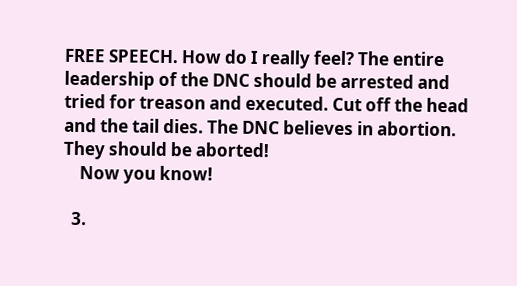FREE SPEECH. How do I really feel? The entire leadership of the DNC should be arrested and tried for treason and executed. Cut off the head and the tail dies. The DNC believes in abortion. They should be aborted!
    Now you know!

  3.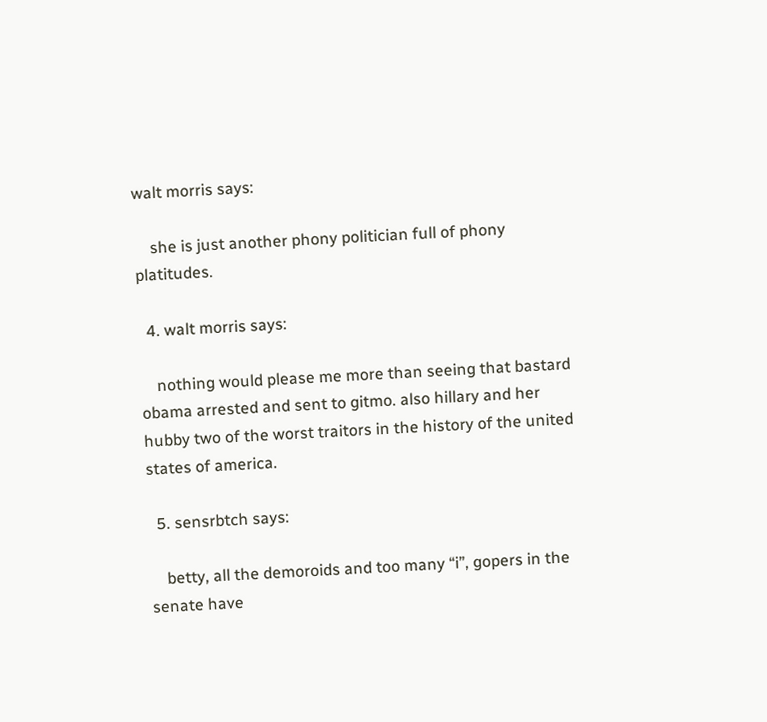walt morris says:

    she is just another phony politician full of phony platitudes.

  4. walt morris says:

    nothing would please me more than seeing that bastard obama arrested and sent to gitmo. also hillary and her hubby two of the worst traitors in the history of the united states of america.

  5. sensrbtch says:

    betty, all the demoroids and too many “i”, gopers in the senate have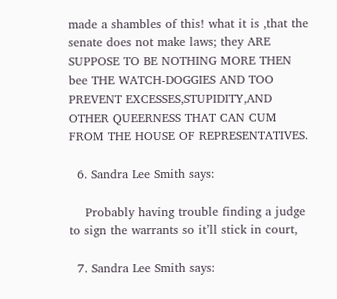made a shambles of this! what it is ,that the senate does not make laws; they ARE SUPPOSE TO BE NOTHING MORE THEN bee THE WATCH-DOGGIES AND TOO PREVENT EXCESSES,STUPIDITY,AND OTHER QUEERNESS THAT CAN CUM FROM THE HOUSE OF REPRESENTATIVES.

  6. Sandra Lee Smith says:

    Probably having trouble finding a judge to sign the warrants so it’ll stick in court,

  7. Sandra Lee Smith says: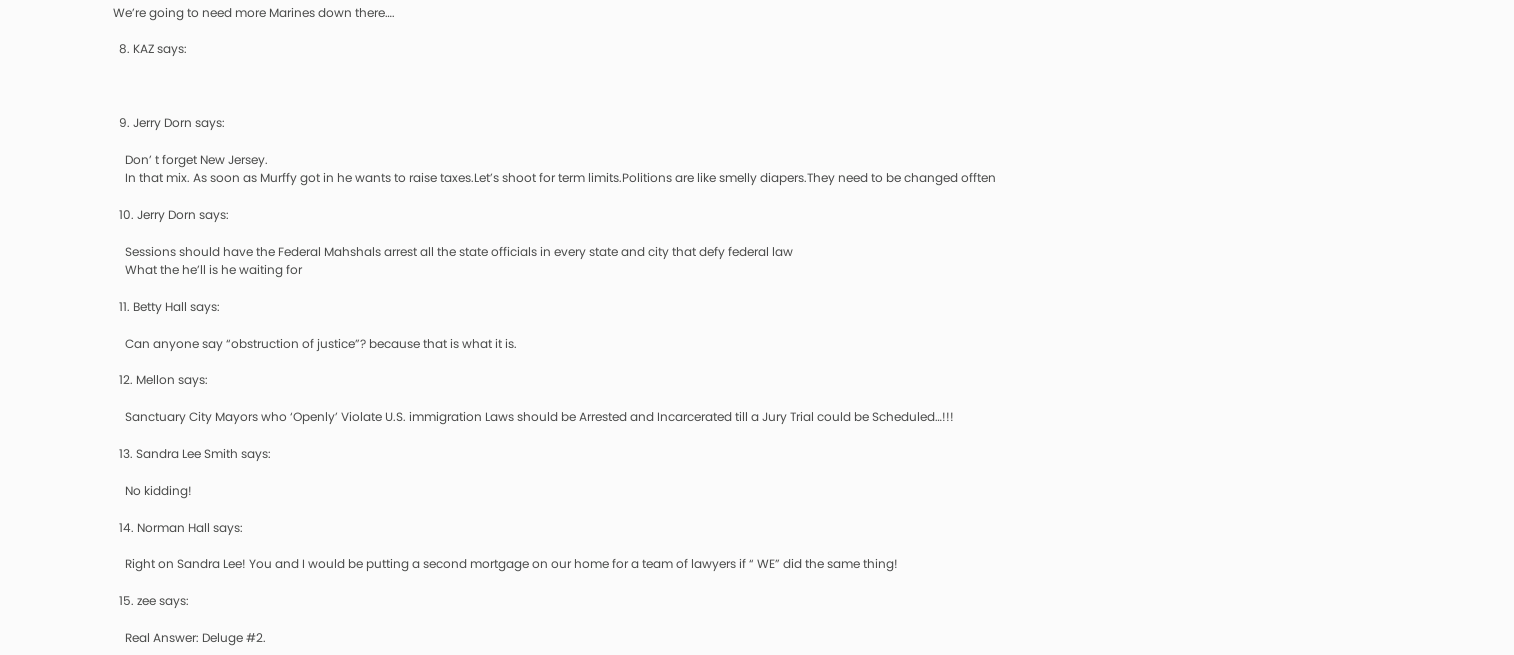We’re going to need more Marines down there….

  8. KAZ says:



  9. Jerry Dorn says:

    Don’ t forget New Jersey.
    In that mix. As soon as Murffy got in he wants to raise taxes.Let’s shoot for term limits.Politions are like smelly diapers.They need to be changed offten

  10. Jerry Dorn says:

    Sessions should have the Federal Mahshals arrest all the state officials in every state and city that defy federal law
    What the he’ll is he waiting for

  11. Betty Hall says:

    Can anyone say “obstruction of justice”? because that is what it is.

  12. Mellon says:

    Sanctuary City Mayors who ‘Openly’ Violate U.S. immigration Laws should be Arrested and Incarcerated till a Jury Trial could be Scheduled…!!!

  13. Sandra Lee Smith says:

    No kidding!

  14. Norman Hall says:

    Right on Sandra Lee! You and I would be putting a second mortgage on our home for a team of lawyers if “ WE” did the same thing!

  15. zee says:

    Real Answer: Deluge #2.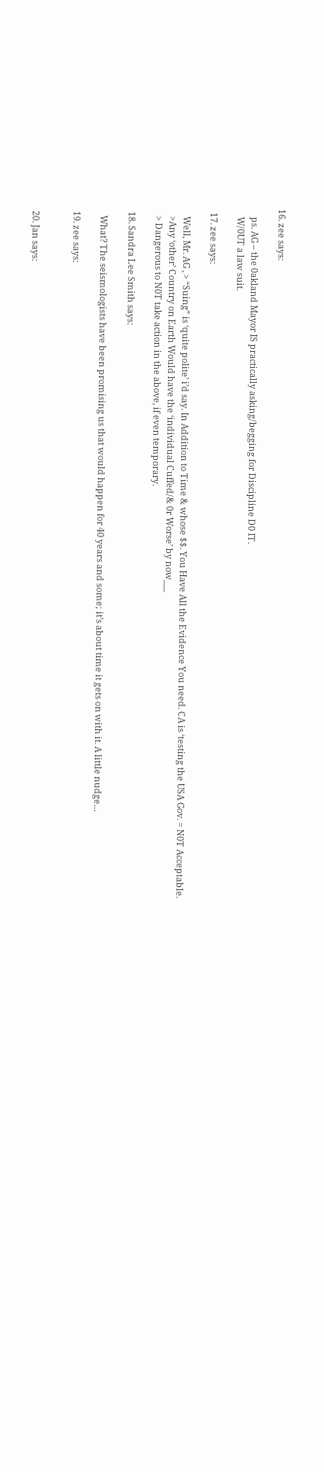16. zee says:

    ps. AG – the 0akland Mayor IS practically asking/begging for Discipline D0 IT.
    W/0UT a law suit.

  17. zee says:

    Well, Mr. AG , > “Suing” is ‘quite polite’ i’d say. In Addition to Time & whose $$. You Have All the Evidence You need. CA is ‘testing the USA Gov. = N0T Acceptable.
    >Any ‘other’ Country on Earth Would have the ‘individual Cuffed/& 0r Worse’ by now___
    > Dangerous to N0T take action in the above, if even temporary.

  18. Sandra Lee Smith says:

    What? The seismologists have been promising us that would happen for 40 years and some; it’s about time it gets on with it. A little nudge…

  19. zee says:


  20. Jan says: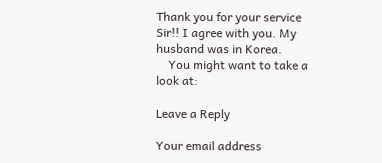Thank you for your service Sir!! I agree with you. My husband was in Korea.
    You might want to take a look at:

Leave a Reply

Your email address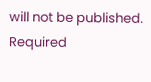will not be published. Required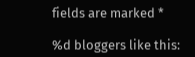fields are marked *

%d bloggers like this: